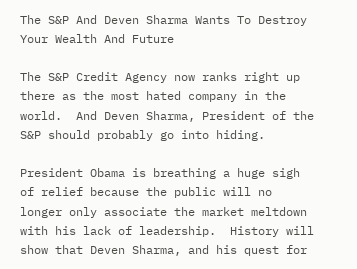The S&P And Deven Sharma Wants To Destroy Your Wealth And Future

The S&P Credit Agency now ranks right up there as the most hated company in the world.  And Deven Sharma, President of the S&P should probably go into hiding.

President Obama is breathing a huge sigh of relief because the public will no longer only associate the market meltdown with his lack of leadership.  History will show that Deven Sharma, and his quest for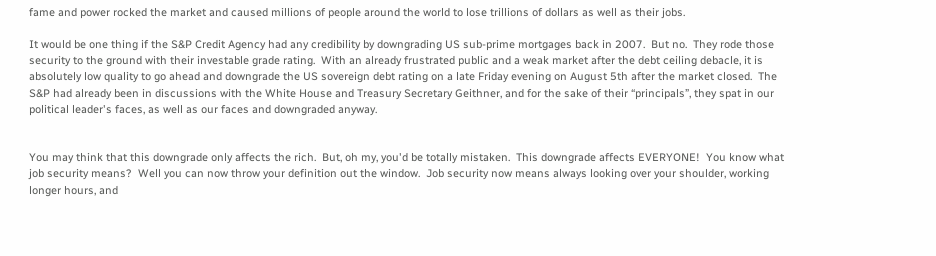fame and power rocked the market and caused millions of people around the world to lose trillions of dollars as well as their jobs.

It would be one thing if the S&P Credit Agency had any credibility by downgrading US sub-prime mortgages back in 2007.  But no.  They rode those security to the ground with their investable grade rating.  With an already frustrated public and a weak market after the debt ceiling debacle, it is absolutely low quality to go ahead and downgrade the US sovereign debt rating on a late Friday evening on August 5th after the market closed.  The S&P had already been in discussions with the White House and Treasury Secretary Geithner, and for the sake of their “principals”, they spat in our political leader's faces, as well as our faces and downgraded anyway.


You may think that this downgrade only affects the rich.  But, oh my, you'd be totally mistaken.  This downgrade affects EVERYONE!  You know what job security means?  Well you can now throw your definition out the window.  Job security now means always looking over your shoulder, working longer hours, and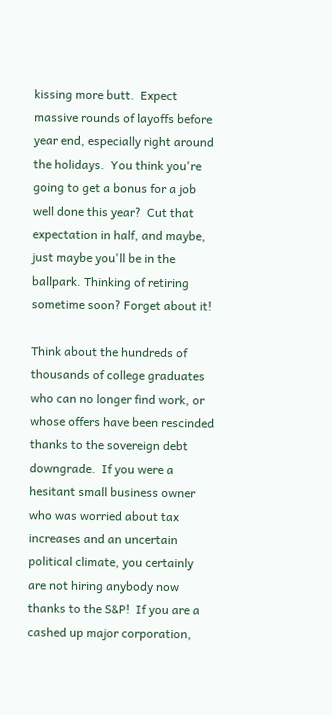kissing more butt.  Expect massive rounds of layoffs before year end, especially right around the holidays.  You think you're going to get a bonus for a job well done this year?  Cut that expectation in half, and maybe, just maybe you'll be in the ballpark. Thinking of retiring sometime soon? Forget about it!

Think about the hundreds of thousands of college graduates who can no longer find work, or whose offers have been rescinded thanks to the sovereign debt downgrade.  If you were a hesitant small business owner who was worried about tax increases and an uncertain political climate, you certainly are not hiring anybody now thanks to the S&P!  If you are a cashed up major corporation,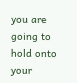you are going to hold onto your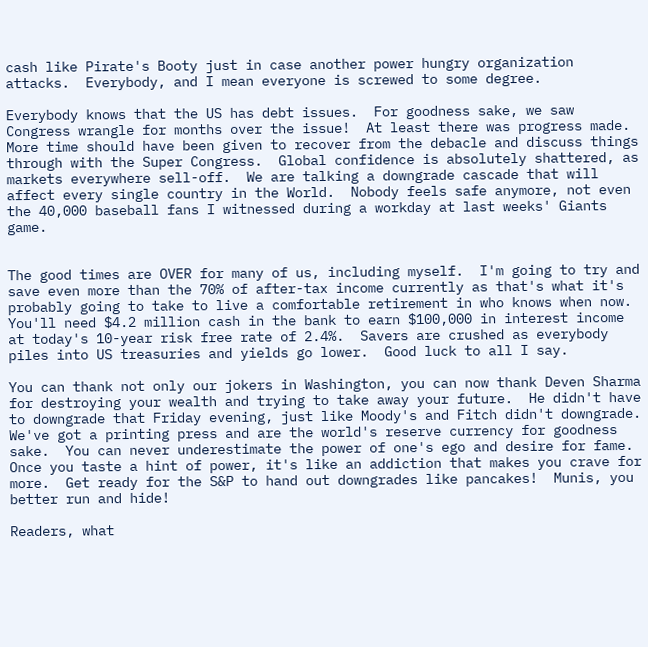cash like Pirate's Booty just in case another power hungry organization attacks.  Everybody, and I mean everyone is screwed to some degree.

Everybody knows that the US has debt issues.  For goodness sake, we saw Congress wrangle for months over the issue!  At least there was progress made.  More time should have been given to recover from the debacle and discuss things through with the Super Congress.  Global confidence is absolutely shattered, as markets everywhere sell-off.  We are talking a downgrade cascade that will affect every single country in the World.  Nobody feels safe anymore, not even the 40,000 baseball fans I witnessed during a workday at last weeks' Giants game.


The good times are OVER for many of us, including myself.  I'm going to try and save even more than the 70% of after-tax income currently as that's what it's probably going to take to live a comfortable retirement in who knows when now.  You'll need $4.2 million cash in the bank to earn $100,000 in interest income at today's 10-year risk free rate of 2.4%.  Savers are crushed as everybody piles into US treasuries and yields go lower.  Good luck to all I say.

You can thank not only our jokers in Washington, you can now thank Deven Sharma for destroying your wealth and trying to take away your future.  He didn't have to downgrade that Friday evening, just like Moody's and Fitch didn't downgrade.  We've got a printing press and are the world's reserve currency for goodness sake.  You can never underestimate the power of one's ego and desire for fame.  Once you taste a hint of power, it's like an addiction that makes you crave for more.  Get ready for the S&P to hand out downgrades like pancakes!  Munis, you better run and hide!

Readers, what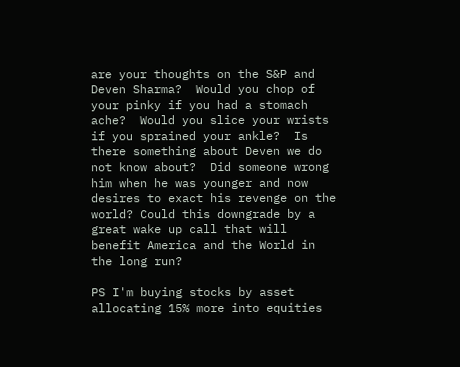are your thoughts on the S&P and Deven Sharma?  Would you chop of your pinky if you had a stomach ache?  Would you slice your wrists if you sprained your ankle?  Is there something about Deven we do not know about?  Did someone wrong him when he was younger and now desires to exact his revenge on the world? Could this downgrade by a great wake up call that will benefit America and the World in the long run?

PS I'm buying stocks by asset allocating 15% more into equities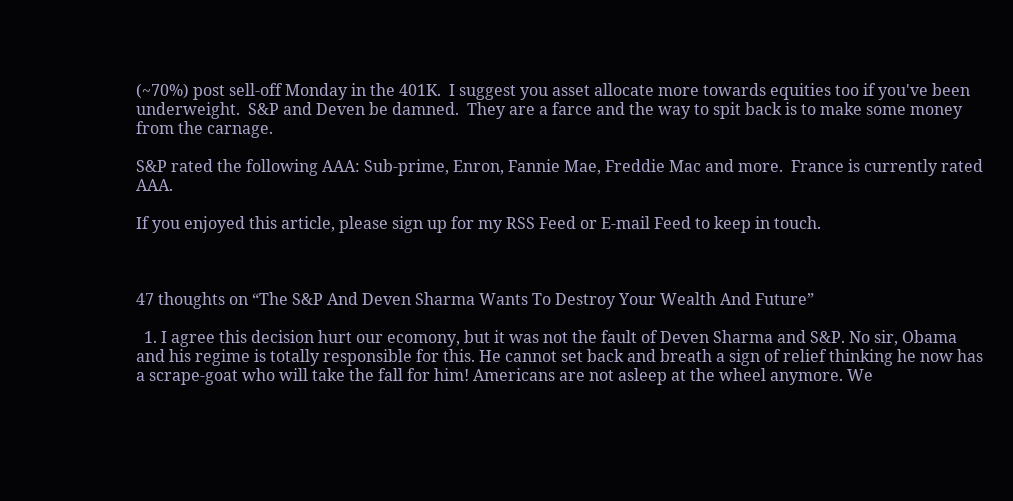(~70%) post sell-off Monday in the 401K.  I suggest you asset allocate more towards equities too if you've been underweight.  S&P and Deven be damned.  They are a farce and the way to spit back is to make some money from the carnage.

S&P rated the following AAA: Sub-prime, Enron, Fannie Mae, Freddie Mac and more.  France is currently rated AAA.

If you enjoyed this article, please sign up for my RSS Feed or E-mail Feed to keep in touch.



47 thoughts on “The S&P And Deven Sharma Wants To Destroy Your Wealth And Future”

  1. I agree this decision hurt our ecomony, but it was not the fault of Deven Sharma and S&P. No sir, Obama and his regime is totally responsible for this. He cannot set back and breath a sign of relief thinking he now has a scrape-goat who will take the fall for him! Americans are not asleep at the wheel anymore. We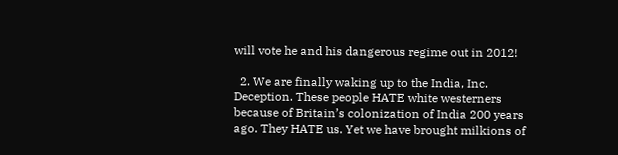will vote he and his dangerous regime out in 2012!

  2. We are finally waking up to the India, Inc. Deception. These people HATE white westerners because of Britain’s colonization of India 200 years ago. They HATE us. Yet we have brought milkions of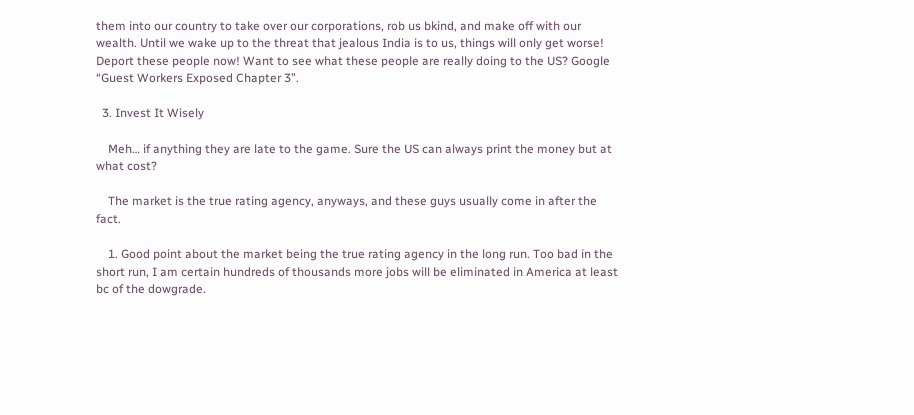them into our country to take over our corporations, rob us bkind, and make off with our wealth. Until we wake up to the threat that jealous India is to us, things will only get worse! Deport these people now! Want to see what these people are really doing to the US? Google “Guest Workers Exposed Chapter 3”.

  3. Invest It Wisely

    Meh… if anything they are late to the game. Sure the US can always print the money but at what cost?

    The market is the true rating agency, anyways, and these guys usually come in after the fact.

    1. Good point about the market being the true rating agency in the long run. Too bad in the short run, I am certain hundreds of thousands more jobs will be eliminated in America at least bc of the dowgrade.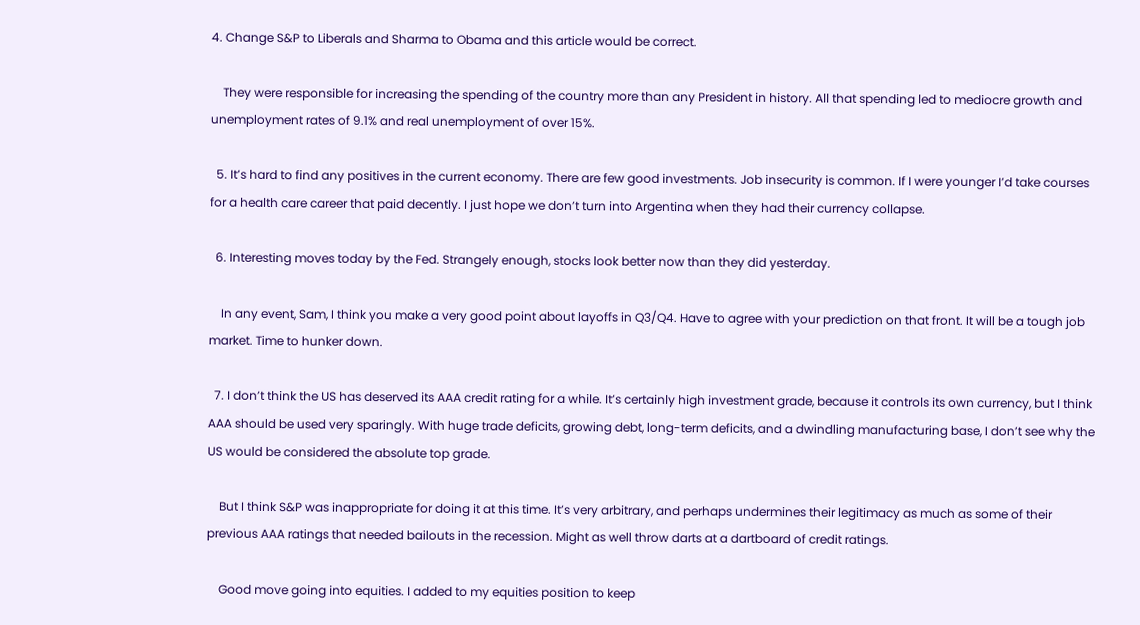4. Change S&P to Liberals and Sharma to Obama and this article would be correct.

    They were responsible for increasing the spending of the country more than any President in history. All that spending led to mediocre growth and unemployment rates of 9.1% and real unemployment of over 15%.

  5. It’s hard to find any positives in the current economy. There are few good investments. Job insecurity is common. If I were younger I’d take courses for a health care career that paid decently. I just hope we don’t turn into Argentina when they had their currency collapse.

  6. Interesting moves today by the Fed. Strangely enough, stocks look better now than they did yesterday.

    In any event, Sam, I think you make a very good point about layoffs in Q3/Q4. Have to agree with your prediction on that front. It will be a tough job market. Time to hunker down.

  7. I don’t think the US has deserved its AAA credit rating for a while. It’s certainly high investment grade, because it controls its own currency, but I think AAA should be used very sparingly. With huge trade deficits, growing debt, long-term deficits, and a dwindling manufacturing base, I don’t see why the US would be considered the absolute top grade.

    But I think S&P was inappropriate for doing it at this time. It’s very arbitrary, and perhaps undermines their legitimacy as much as some of their previous AAA ratings that needed bailouts in the recession. Might as well throw darts at a dartboard of credit ratings.

    Good move going into equities. I added to my equities position to keep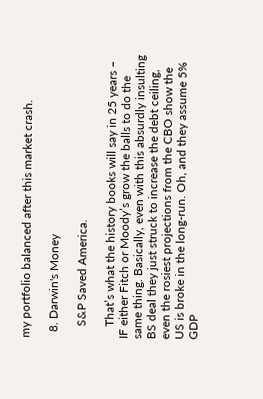my portfolio balanced after this market crash.

  8. Darwin's Money

    S&P Saved America.

    That’s what the history books will say in 25 years – IF either Fitch or Moody’s grow the balls to do the same thing. Basically, even with this absurdly insulting BS deal they just struck to increase the debt ceiling, even the rosiest projections from the CBO show the US is broke in the long-run. Oh, and they assume 5% GDP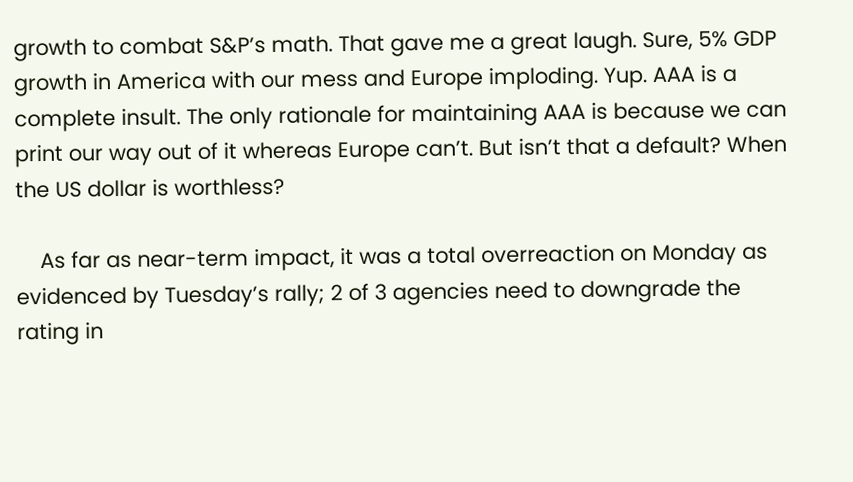growth to combat S&P’s math. That gave me a great laugh. Sure, 5% GDP growth in America with our mess and Europe imploding. Yup. AAA is a complete insult. The only rationale for maintaining AAA is because we can print our way out of it whereas Europe can’t. But isn’t that a default? When the US dollar is worthless?

    As far as near-term impact, it was a total overreaction on Monday as evidenced by Tuesday’s rally; 2 of 3 agencies need to downgrade the rating in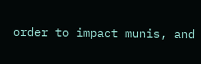order to impact munis, and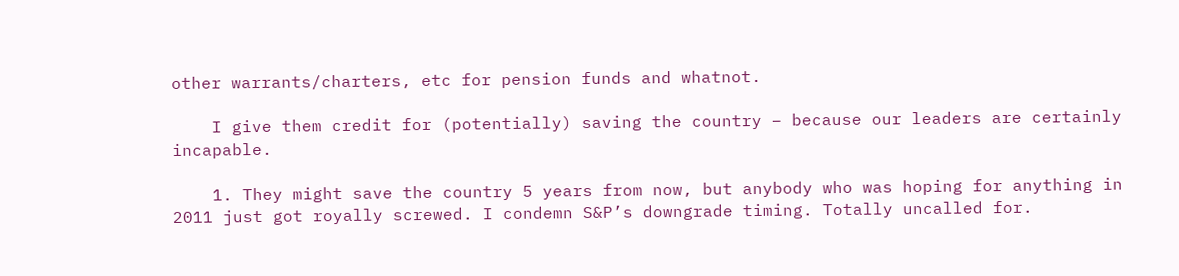other warrants/charters, etc for pension funds and whatnot.

    I give them credit for (potentially) saving the country – because our leaders are certainly incapable.

    1. They might save the country 5 years from now, but anybody who was hoping for anything in 2011 just got royally screwed. I condemn S&P’s downgrade timing. Totally uncalled for.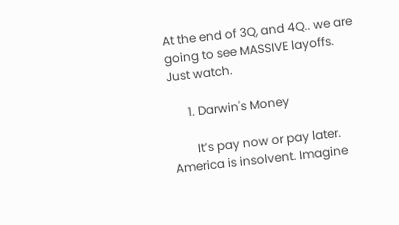At the end of 3Q, and 4Q.. we are going to see MASSIVE layoffs. Just watch.

      1. Darwin's Money

        It’s pay now or pay later. America is insolvent. Imagine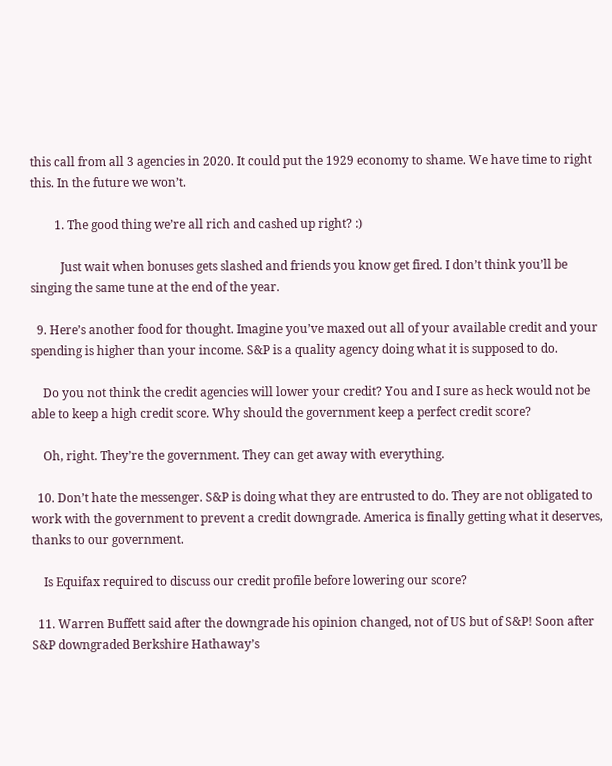this call from all 3 agencies in 2020. It could put the 1929 economy to shame. We have time to right this. In the future we won’t.

        1. The good thing we’re all rich and cashed up right? :)

          Just wait when bonuses gets slashed and friends you know get fired. I don’t think you’ll be singing the same tune at the end of the year.

  9. Here’s another food for thought. Imagine you’ve maxed out all of your available credit and your spending is higher than your income. S&P is a quality agency doing what it is supposed to do.

    Do you not think the credit agencies will lower your credit? You and I sure as heck would not be able to keep a high credit score. Why should the government keep a perfect credit score?

    Oh, right. They’re the government. They can get away with everything.

  10. Don’t hate the messenger. S&P is doing what they are entrusted to do. They are not obligated to work with the government to prevent a credit downgrade. America is finally getting what it deserves, thanks to our government.

    Is Equifax required to discuss our credit profile before lowering our score?

  11. Warren Buffett said after the downgrade his opinion changed, not of US but of S&P! Soon after S&P downgraded Berkshire Hathaway’s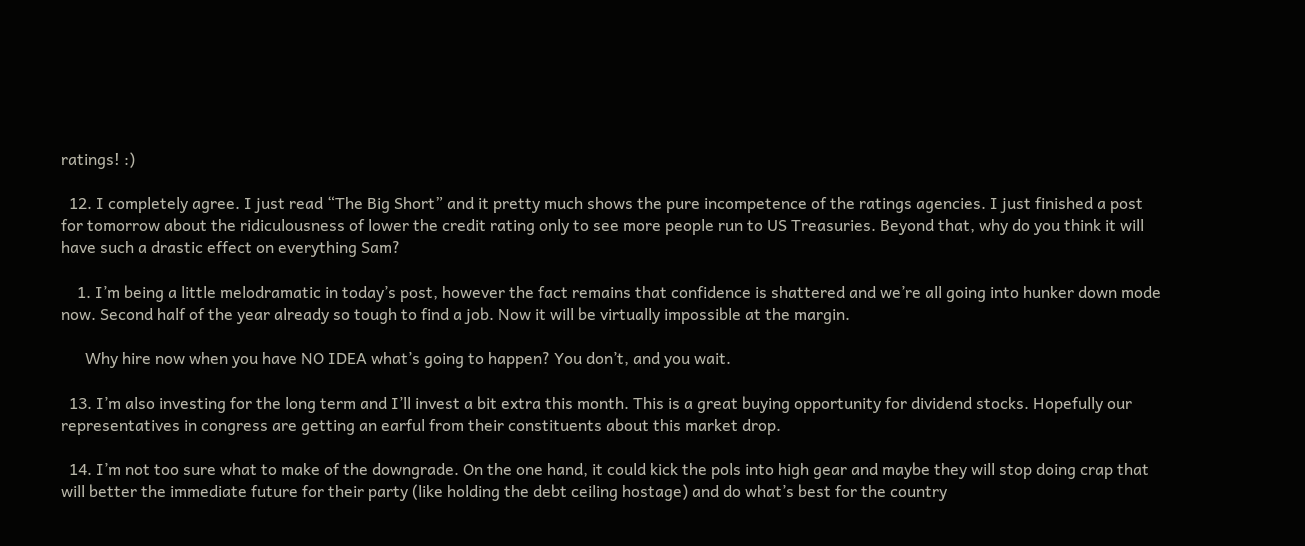ratings! :)

  12. I completely agree. I just read “The Big Short” and it pretty much shows the pure incompetence of the ratings agencies. I just finished a post for tomorrow about the ridiculousness of lower the credit rating only to see more people run to US Treasuries. Beyond that, why do you think it will have such a drastic effect on everything Sam?

    1. I’m being a little melodramatic in today’s post, however the fact remains that confidence is shattered and we’re all going into hunker down mode now. Second half of the year already so tough to find a job. Now it will be virtually impossible at the margin.

      Why hire now when you have NO IDEA what’s going to happen? You don’t, and you wait.

  13. I’m also investing for the long term and I’ll invest a bit extra this month. This is a great buying opportunity for dividend stocks. Hopefully our representatives in congress are getting an earful from their constituents about this market drop.

  14. I’m not too sure what to make of the downgrade. On the one hand, it could kick the pols into high gear and maybe they will stop doing crap that will better the immediate future for their party (like holding the debt ceiling hostage) and do what’s best for the country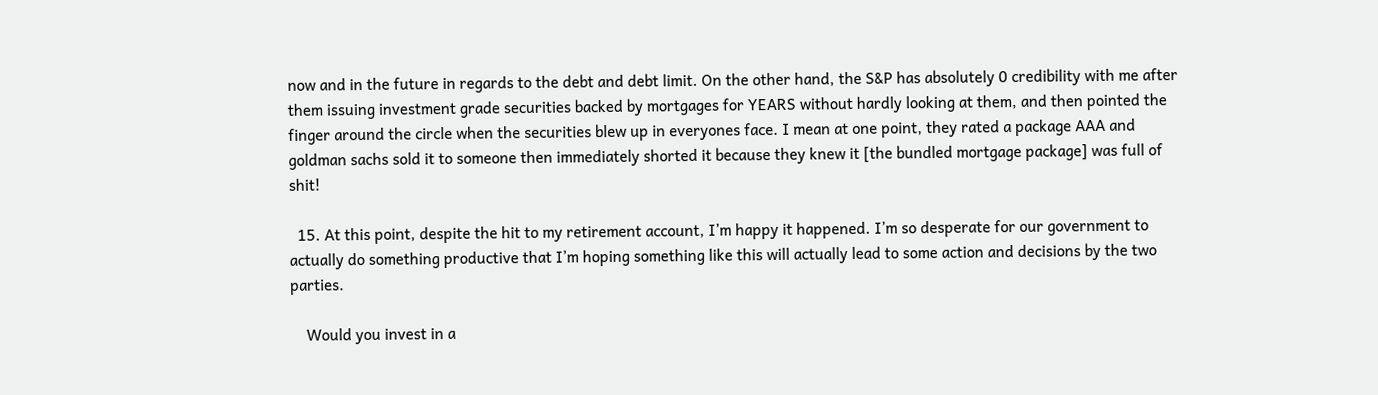now and in the future in regards to the debt and debt limit. On the other hand, the S&P has absolutely 0 credibility with me after them issuing investment grade securities backed by mortgages for YEARS without hardly looking at them, and then pointed the finger around the circle when the securities blew up in everyones face. I mean at one point, they rated a package AAA and goldman sachs sold it to someone then immediately shorted it because they knew it [the bundled mortgage package] was full of shit!

  15. At this point, despite the hit to my retirement account, I’m happy it happened. I’m so desperate for our government to actually do something productive that I’m hoping something like this will actually lead to some action and decisions by the two parties.

    Would you invest in a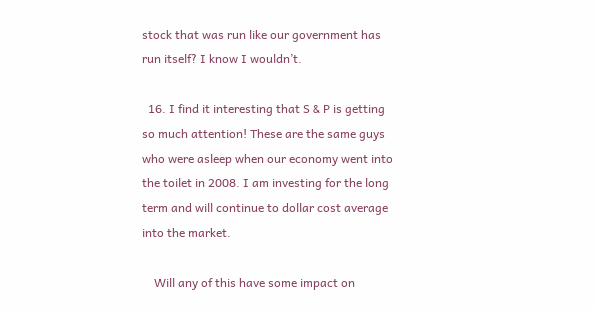stock that was run like our government has run itself? I know I wouldn’t.

  16. I find it interesting that S & P is getting so much attention! These are the same guys who were asleep when our economy went into the toilet in 2008. I am investing for the long term and will continue to dollar cost average into the market.

    Will any of this have some impact on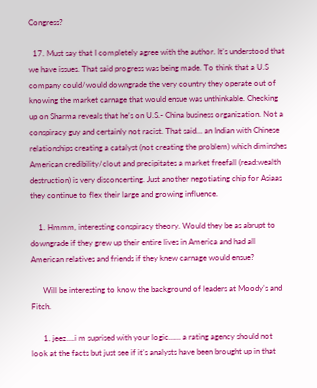Congress?

  17. Must say that I completely agree with the author. It’s understood that we have issues. That said progress was being made. To think that a U.S company could/would downgrade the very country they operate out of knowing the market carnage that would ensue was unthinkable. Checking up on Sharma reveals that he’s on U.S.- China business organization. Not a conspiracy guy and certainly not racist. That said… an Indian with Chinese relationships creating a catalyst (not creating the problem) which diminshes American credibility/clout and precipitates a market freefall (read:wealth destruction) is very disconcerting. Just another negotiating chip for Asiaas they continue to flex their large and growing influence.

    1. Hmmm, interesting conspiracy theory. Would they be as abrupt to downgrade if they grew up their entire lives in America and had all American relatives and friends if they knew carnage would ensue?

      Will be interesting to know the background of leaders at Moody’s and Fitch.

      1. jeez….i m suprised with your logic…… a rating agency should not look at the facts but just see if it’s analysts have been brought up in that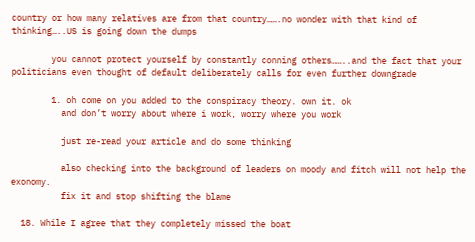country or how many relatives are from that country…….no wonder with that kind of thinking…..US is going down the dumps

        you cannot protect yourself by constantly conning others……..and the fact that your politicians even thought of default deliberately calls for even further downgrade

        1. oh come on you added to the conspiracy theory. own it. ok
          and don’t worry about where i work, worry where you work

          just re-read your article and do some thinking

          also checking into the background of leaders on moody and fitch will not help the exonomy.
          fix it and stop shifting the blame

  18. While I agree that they completely missed the boat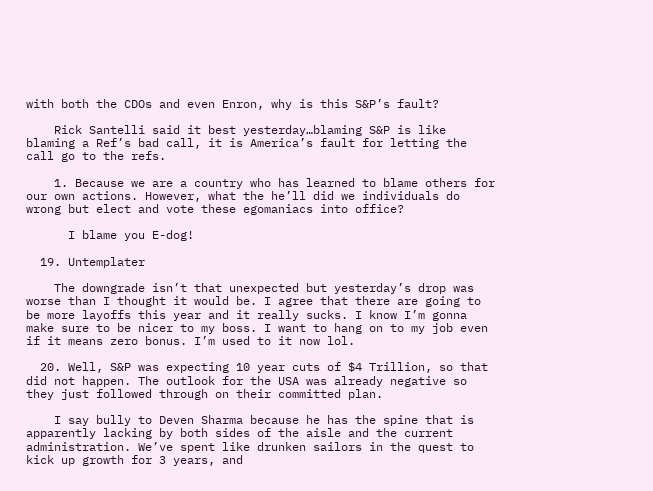with both the CDOs and even Enron, why is this S&P’s fault?

    Rick Santelli said it best yesterday…blaming S&P is like blaming a Ref’s bad call, it is America’s fault for letting the call go to the refs.

    1. Because we are a country who has learned to blame others for our own actions. However, what the he’ll did we individuals do wrong but elect and vote these egomaniacs into office?

      I blame you E-dog!

  19. Untemplater

    The downgrade isn’t that unexpected but yesterday’s drop was worse than I thought it would be. I agree that there are going to be more layoffs this year and it really sucks. I know I’m gonna make sure to be nicer to my boss. I want to hang on to my job even if it means zero bonus. I’m used to it now lol.

  20. Well, S&P was expecting 10 year cuts of $4 Trillion, so that did not happen. The outlook for the USA was already negative so they just followed through on their committed plan.

    I say bully to Deven Sharma because he has the spine that is apparently lacking by both sides of the aisle and the current administration. We’ve spent like drunken sailors in the quest to kick up growth for 3 years, and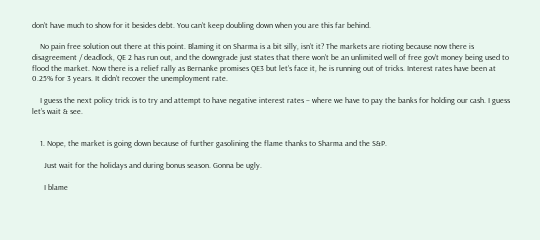don’t have much to show for it besides debt. You can’t keep doubling down when you are this far behind.

    No pain free solution out there at this point. Blaming it on Sharma is a bit silly, isn’t it? The markets are rioting because now there is disagreement / deadlock, QE 2 has run out, and the downgrade just states that there won’t be an unlimited well of free gov’t money being used to flood the market. Now there is a relief rally as Bernanke promises QE3 but let’s face it, he is running out of tricks. Interest rates have been at 0.25% for 3 years. It didn’t recover the unemployment rate.

    I guess the next policy trick is to try and attempt to have negative interest rates – where we have to pay the banks for holding our cash. I guess let’s wait & see.


    1. Nope, the market is going down because of further gasolining the flame thanks to Sharma and the S&P.

      Just wait for the holidays and during bonus season. Gonna be ugly.

      I blame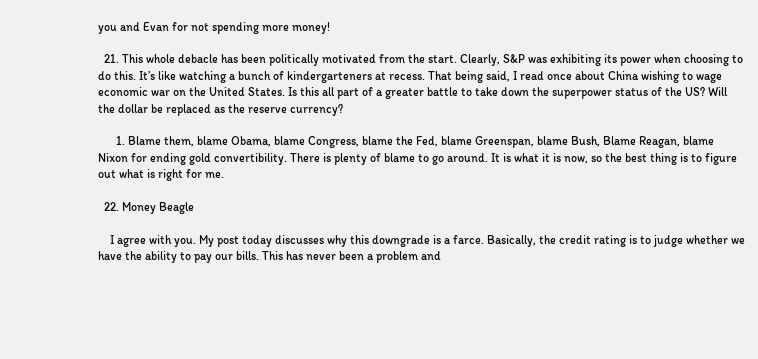you and Evan for not spending more money!

  21. This whole debacle has been politically motivated from the start. Clearly, S&P was exhibiting its power when choosing to do this. It’s like watching a bunch of kindergarteners at recess. That being said, I read once about China wishing to wage economic war on the United States. Is this all part of a greater battle to take down the superpower status of the US? Will the dollar be replaced as the reserve currency?

      1. Blame them, blame Obama, blame Congress, blame the Fed, blame Greenspan, blame Bush, Blame Reagan, blame Nixon for ending gold convertibility. There is plenty of blame to go around. It is what it is now, so the best thing is to figure out what is right for me.

  22. Money Beagle

    I agree with you. My post today discusses why this downgrade is a farce. Basically, the credit rating is to judge whether we have the ability to pay our bills. This has never been a problem and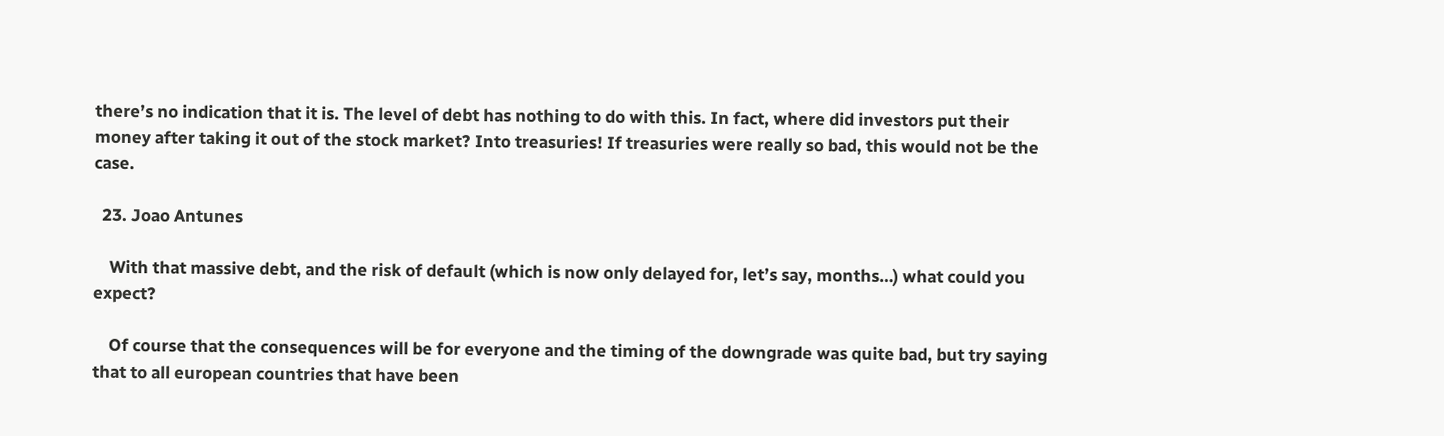there’s no indication that it is. The level of debt has nothing to do with this. In fact, where did investors put their money after taking it out of the stock market? Into treasuries! If treasuries were really so bad, this would not be the case.

  23. Joao Antunes

    With that massive debt, and the risk of default (which is now only delayed for, let’s say, months…) what could you expect?

    Of course that the consequences will be for everyone and the timing of the downgrade was quite bad, but try saying that to all european countries that have been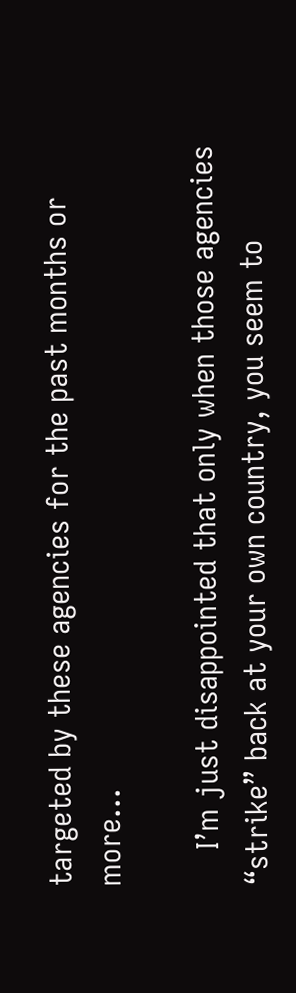targeted by these agencies for the past months or more…

    I’m just disappointed that only when those agencies “strike” back at your own country, you seem to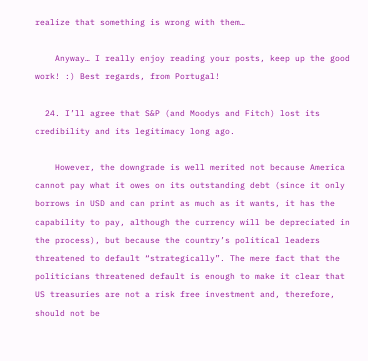realize that something is wrong with them…

    Anyway… I really enjoy reading your posts, keep up the good work! :) Best regards, from Portugal!

  24. I’ll agree that S&P (and Moodys and Fitch) lost its credibility and its legitimacy long ago.

    However, the downgrade is well merited not because America cannot pay what it owes on its outstanding debt (since it only borrows in USD and can print as much as it wants, it has the capability to pay, although the currency will be depreciated in the process), but because the country’s political leaders threatened to default “strategically”. The mere fact that the politicians threatened default is enough to make it clear that US treasuries are not a risk free investment and, therefore, should not be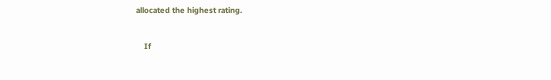allocated the highest rating.

    If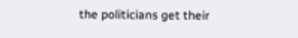the politicians get their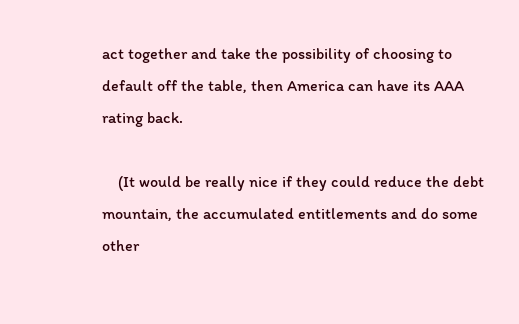act together and take the possibility of choosing to default off the table, then America can have its AAA rating back.

    (It would be really nice if they could reduce the debt mountain, the accumulated entitlements and do some other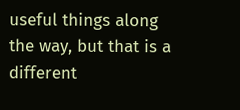useful things along the way, but that is a different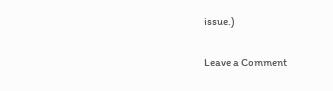issue.)

Leave a Comment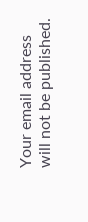Your email address will not be published.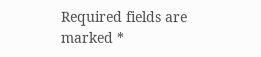Required fields are marked *